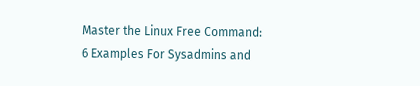Master the Linux Free Command: 6 Examples For Sysadmins and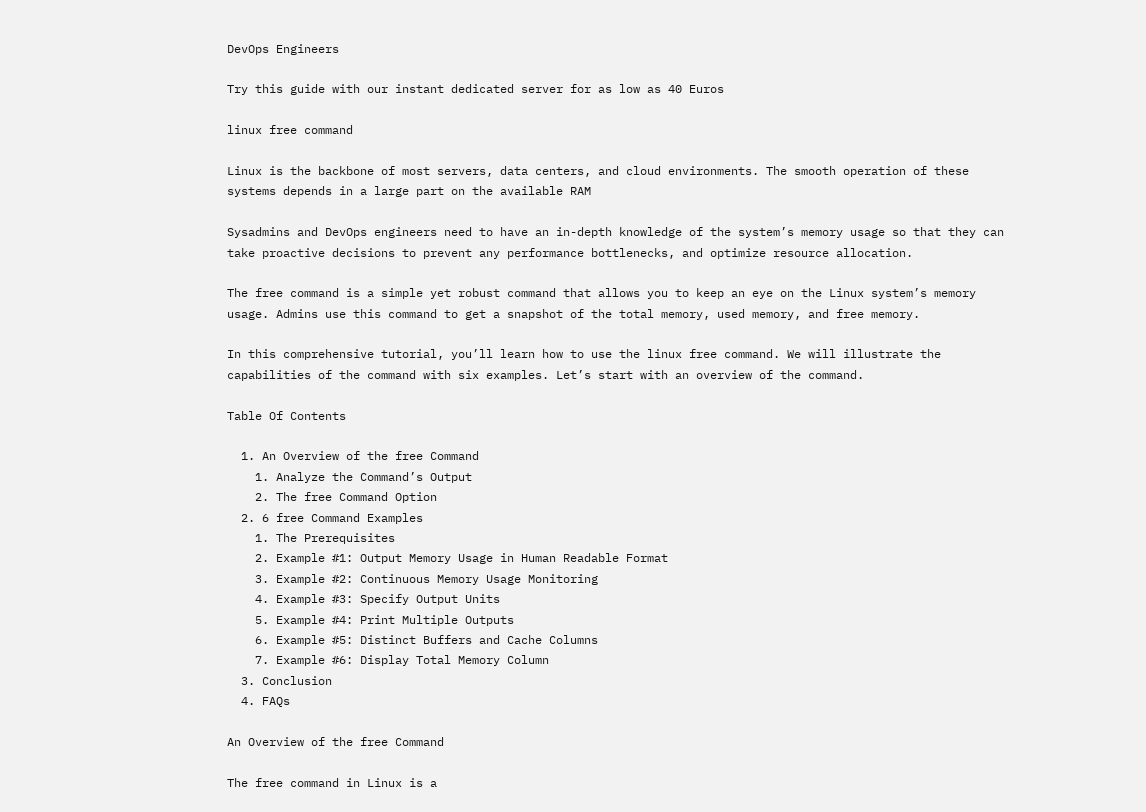DevOps Engineers

Try this guide with our instant dedicated server for as low as 40 Euros

linux free command

Linux is the backbone of most servers, data centers, and cloud environments. The smooth operation of these systems depends in a large part on the available RAM

Sysadmins and DevOps engineers need to have an in-depth knowledge of the system’s memory usage so that they can take proactive decisions to prevent any performance bottlenecks, and optimize resource allocation.

The free command is a simple yet robust command that allows you to keep an eye on the Linux system’s memory usage. Admins use this command to get a snapshot of the total memory, used memory, and free memory.

In this comprehensive tutorial, you’ll learn how to use the linux free command. We will illustrate the capabilities of the command with six examples. Let’s start with an overview of the command.

Table Of Contents

  1. An Overview of the free Command
    1. Analyze the Command’s Output
    2. The free Command Option
  2. 6 free Command Examples
    1. The Prerequisites
    2. Example #1: Output Memory Usage in Human Readable Format
    3. Example #2: Continuous Memory Usage Monitoring
    4. Example #3: Specify Output Units
    5. Example #4: Print Multiple Outputs
    6. Example #5: Distinct Buffers and Cache Columns
    7. Example #6: Display Total Memory Column
  3. Conclusion
  4. FAQs

An Overview of the free Command

The free command in Linux is a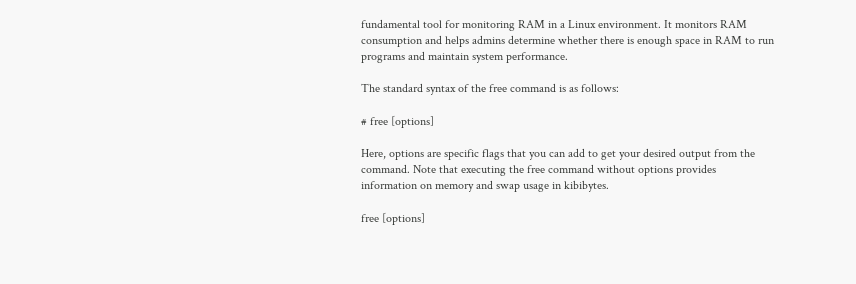fundamental tool for monitoring RAM in a Linux environment. It monitors RAM consumption and helps admins determine whether there is enough space in RAM to run programs and maintain system performance.

The standard syntax of the free command is as follows:

# free [options]

Here, options are specific flags that you can add to get your desired output from the command. Note that executing the free command without options provides information on memory and swap usage in kibibytes.

free [options]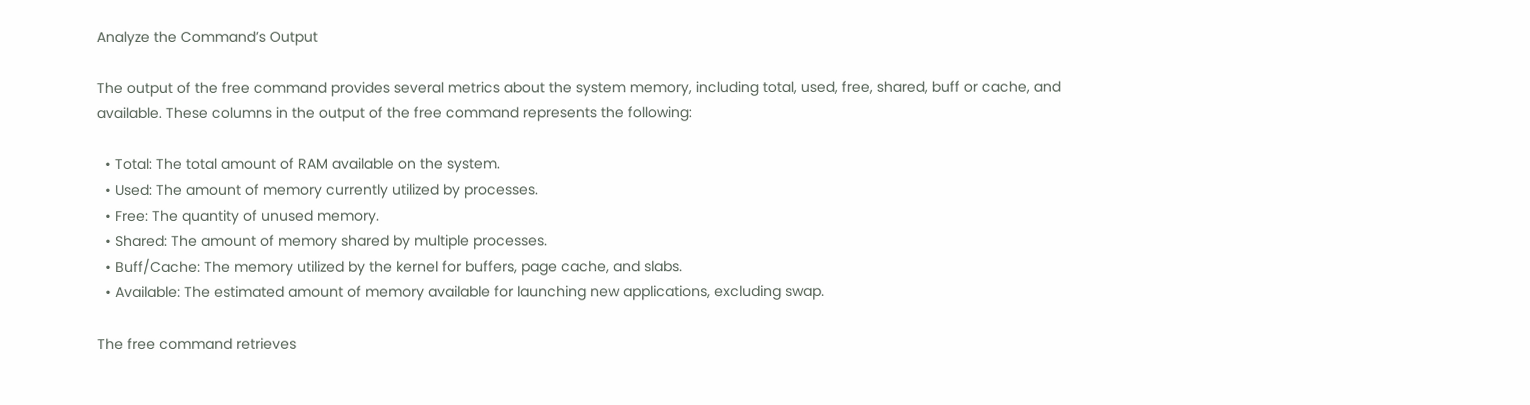Analyze the Command’s Output

The output of the free command provides several metrics about the system memory, including total, used, free, shared, buff or cache, and available. These columns in the output of the free command represents the following:

  • Total: The total amount of RAM available on the system.
  • Used: The amount of memory currently utilized by processes.
  • Free: The quantity of unused memory.
  • Shared: The amount of memory shared by multiple processes.
  • Buff/Cache: The memory utilized by the kernel for buffers, page cache, and slabs.
  • Available: The estimated amount of memory available for launching new applications, excluding swap.

The free command retrieves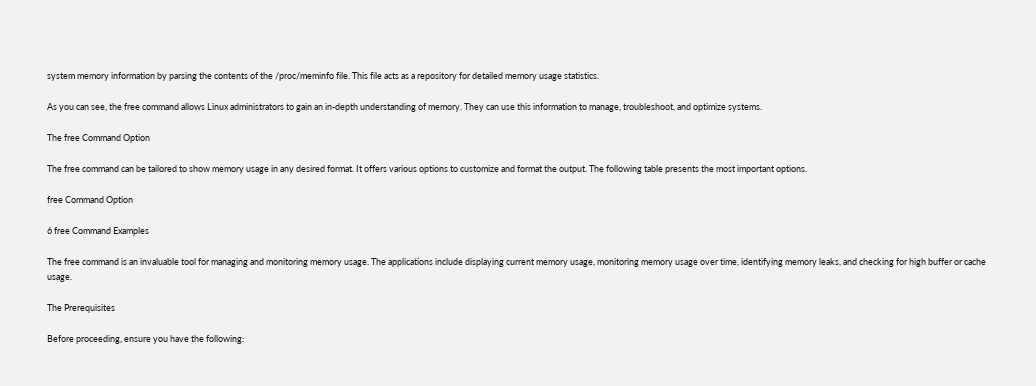system memory information by parsing the contents of the /proc/meminfo file. This file acts as a repository for detailed memory usage statistics.

As you can see, the free command allows Linux administrators to gain an in-depth understanding of memory. They can use this information to manage, troubleshoot, and optimize systems.

The free Command Option

The free command can be tailored to show memory usage in any desired format. It offers various options to customize and format the output. The following table presents the most important options.

free Command Option

6 free Command Examples

The free command is an invaluable tool for managing and monitoring memory usage. The applications include displaying current memory usage, monitoring memory usage over time, identifying memory leaks, and checking for high buffer or cache usage.

The Prerequisites

Before proceeding, ensure you have the following: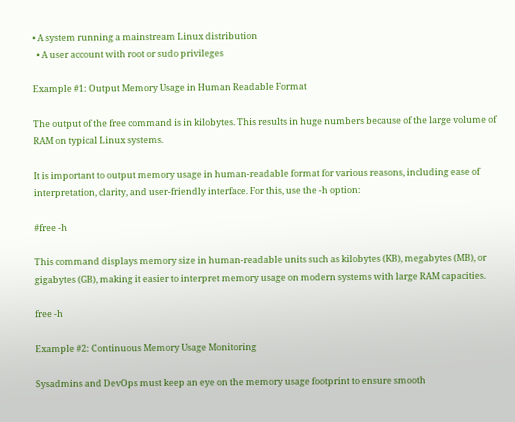• A system running a mainstream Linux distribution
  • A user account with root or sudo privileges

Example #1: Output Memory Usage in Human Readable Format

The output of the free command is in kilobytes. This results in huge numbers because of the large volume of RAM on typical Linux systems.

It is important to output memory usage in human-readable format for various reasons, including ease of interpretation, clarity, and user-friendly interface. For this, use the -h option:

#free -h

This command displays memory size in human-readable units such as kilobytes (KB), megabytes (MB), or gigabytes (GB), making it easier to interpret memory usage on modern systems with large RAM capacities.

free -h

Example #2: Continuous Memory Usage Monitoring

Sysadmins and DevOps must keep an eye on the memory usage footprint to ensure smooth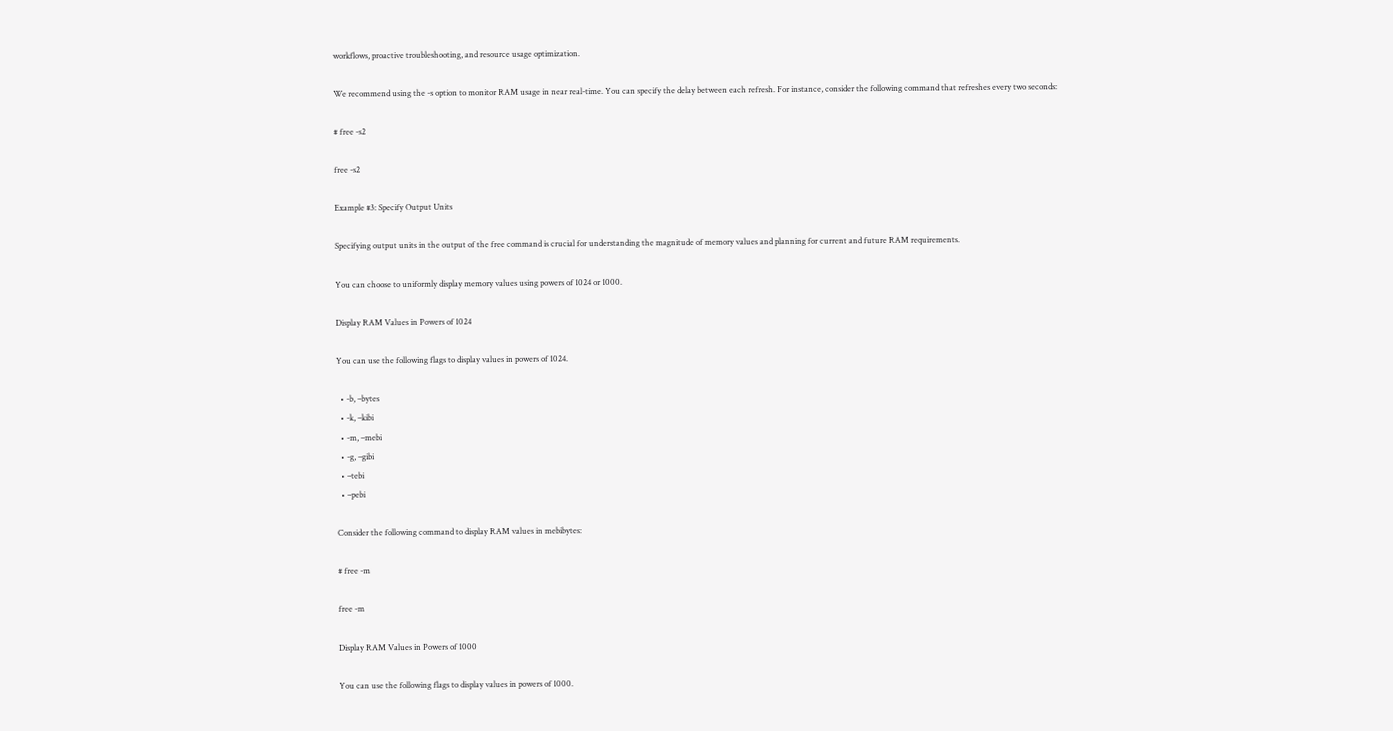workflows, proactive troubleshooting, and resource usage optimization.

We recommend using the -s option to monitor RAM usage in near real-time. You can specify the delay between each refresh. For instance, consider the following command that refreshes every two seconds:

# free -s2

free -s2

Example #3: Specify Output Units

Specifying output units in the output of the free command is crucial for understanding the magnitude of memory values and planning for current and future RAM requirements.

You can choose to uniformly display memory values using powers of 1024 or 1000.

Display RAM Values in Powers of 1024

You can use the following flags to display values in powers of 1024.

  • -b, –bytes
  • -k, –kibi
  • -m, –mebi
  • -g, –gibi
  • –tebi
  • –pebi

Consider the following command to display RAM values in mebibytes:

# free -m

free -m

Display RAM Values in Powers of 1000

You can use the following flags to display values in powers of 1000.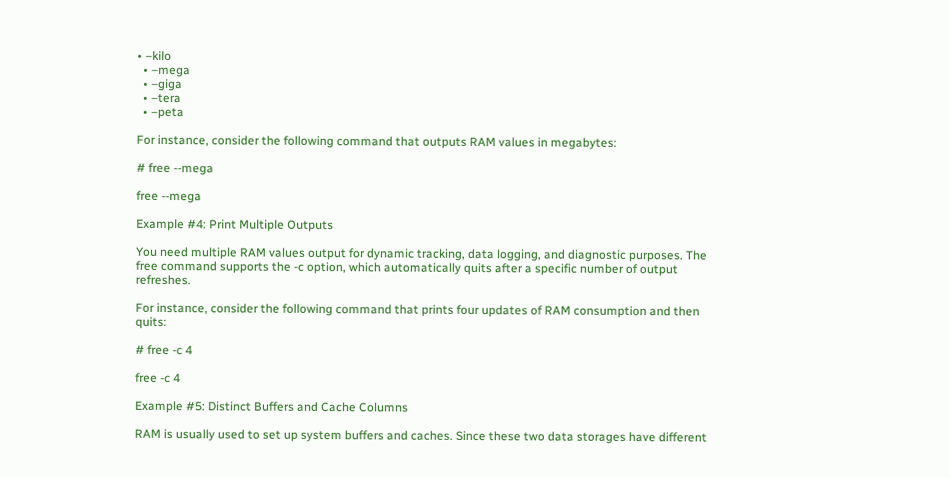• –kilo
  • –mega
  • –giga
  • –tera
  • –peta

For instance, consider the following command that outputs RAM values in megabytes:

# free --mega

free --mega

Example #4: Print Multiple Outputs

You need multiple RAM values output for dynamic tracking, data logging, and diagnostic purposes. The free command supports the -c option, which automatically quits after a specific number of output refreshes.

For instance, consider the following command that prints four updates of RAM consumption and then quits:

# free -c 4

free -c 4

Example #5: Distinct Buffers and Cache Columns

RAM is usually used to set up system buffers and caches. Since these two data storages have different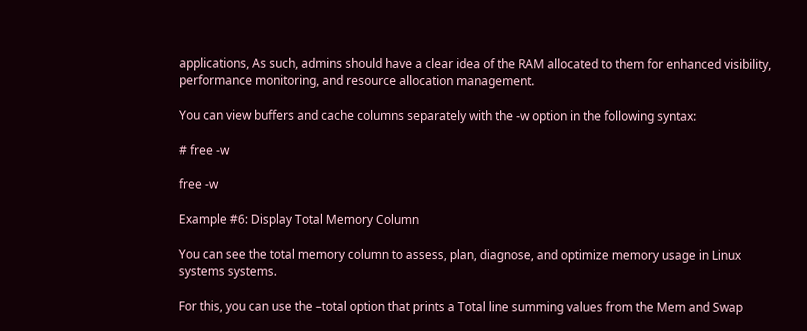applications, As such, admins should have a clear idea of the RAM allocated to them for enhanced visibility, performance monitoring, and resource allocation management.

You can view buffers and cache columns separately with the -w option in the following syntax:

# free -w

free -w

Example #6: Display Total Memory Column

You can see the total memory column to assess, plan, diagnose, and optimize memory usage in Linux systems systems.

For this, you can use the –total option that prints a Total line summing values from the Mem and Swap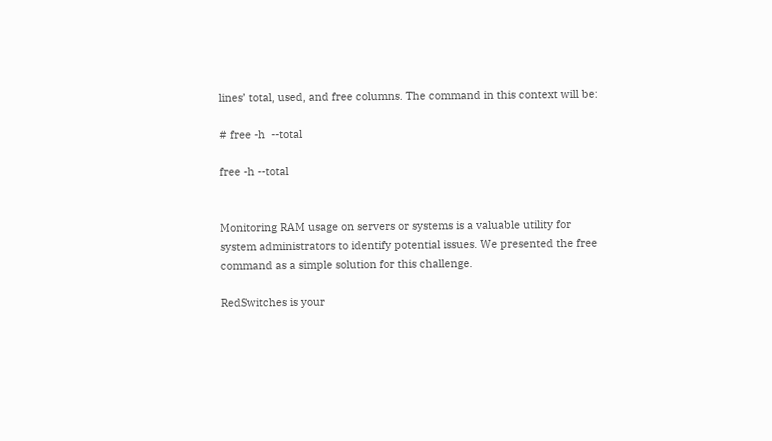lines’ total, used, and free columns. The command in this context will be:

# free -h  --total

free -h --total


Monitoring RAM usage on servers or systems is a valuable utility for system administrators to identify potential issues. We presented the free command as a simple solution for this challenge.

RedSwitches is your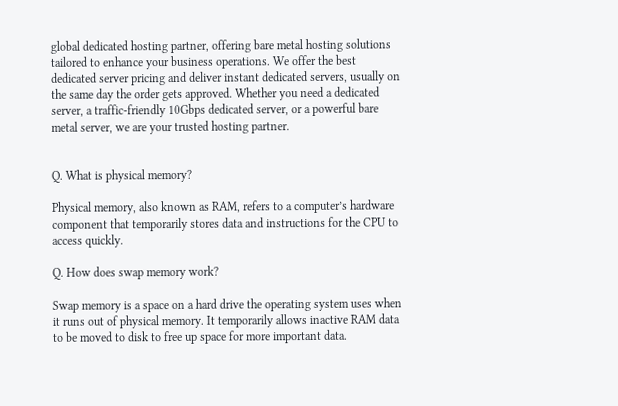global dedicated hosting partner, offering bare metal hosting solutions tailored to enhance your business operations. We offer the best dedicated server pricing and deliver instant dedicated servers, usually on the same day the order gets approved. Whether you need a dedicated server, a traffic-friendly 10Gbps dedicated server, or a powerful bare metal server, we are your trusted hosting partner.


Q. What is physical memory?

Physical memory, also known as RAM, refers to a computer’s hardware component that temporarily stores data and instructions for the CPU to access quickly.

Q. How does swap memory work?

Swap memory is a space on a hard drive the operating system uses when it runs out of physical memory. It temporarily allows inactive RAM data to be moved to disk to free up space for more important data.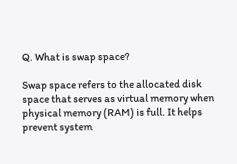Q. What is swap space?

Swap space refers to the allocated disk space that serves as virtual memory when physical memory (RAM) is full. It helps prevent system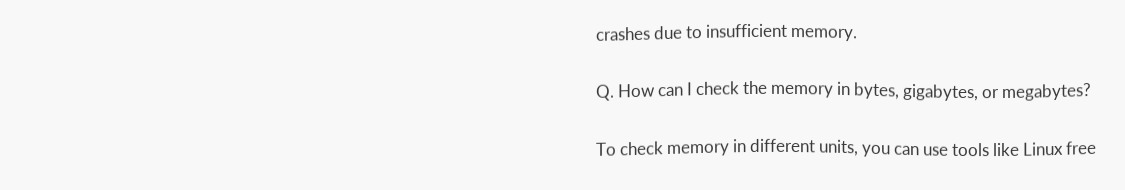crashes due to insufficient memory.

Q. How can I check the memory in bytes, gigabytes, or megabytes?

To check memory in different units, you can use tools like Linux free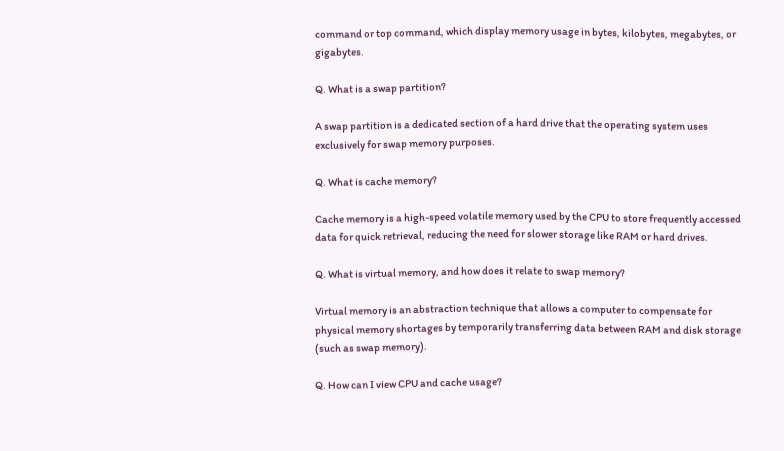command or top command, which display memory usage in bytes, kilobytes, megabytes, or gigabytes.

Q. What is a swap partition?

A swap partition is a dedicated section of a hard drive that the operating system uses exclusively for swap memory purposes.

Q. What is cache memory?

Cache memory is a high-speed volatile memory used by the CPU to store frequently accessed data for quick retrieval, reducing the need for slower storage like RAM or hard drives.

Q. What is virtual memory, and how does it relate to swap memory?

Virtual memory is an abstraction technique that allows a computer to compensate for physical memory shortages by temporarily transferring data between RAM and disk storage (such as swap memory).

Q. How can I view CPU and cache usage?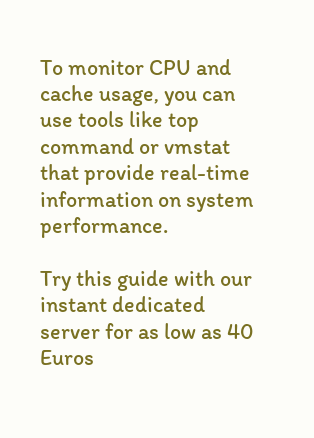To monitor CPU and cache usage, you can use tools like top command or vmstat that provide real-time information on system performance.

Try this guide with our instant dedicated server for as low as 40 Euros